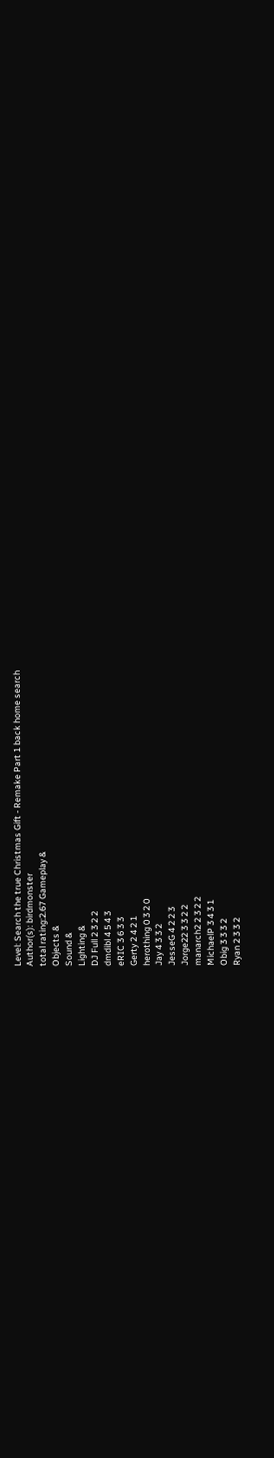Level: Search the true Christmas Gift - Remake Part 1 back home search
Author(s): birdmonster
total rating:2.67 Gameplay &
Objects &
Sound &
Lighting &
DJ Full 2 3 2 2
dmdibl 4 5 4 3
eRIC 3 6 3 3
Gerty 2 4 2 1
herothing 0 3 2 0
Jay 4 3 3 2
JesseG 4 2 2 3
Jorge22 3 3 2 2
manarch2 2 3 2 2
MichaelP 3 4 3 1
Obig 3 3 3 2
Ryan 2 3 3 2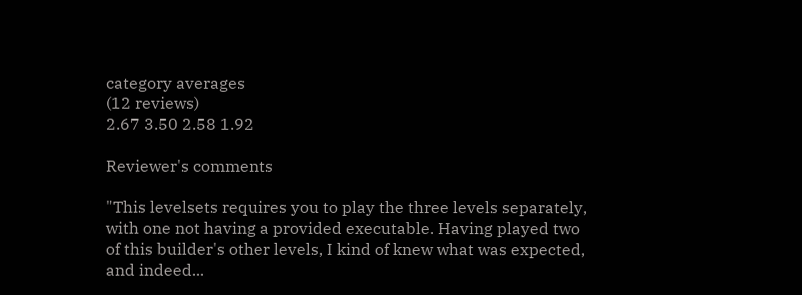category averages
(12 reviews)
2.67 3.50 2.58 1.92

Reviewer's comments

"This levelsets requires you to play the three levels separately, with one not having a provided executable. Having played two of this builder's other levels, I kind of knew what was expected, and indeed...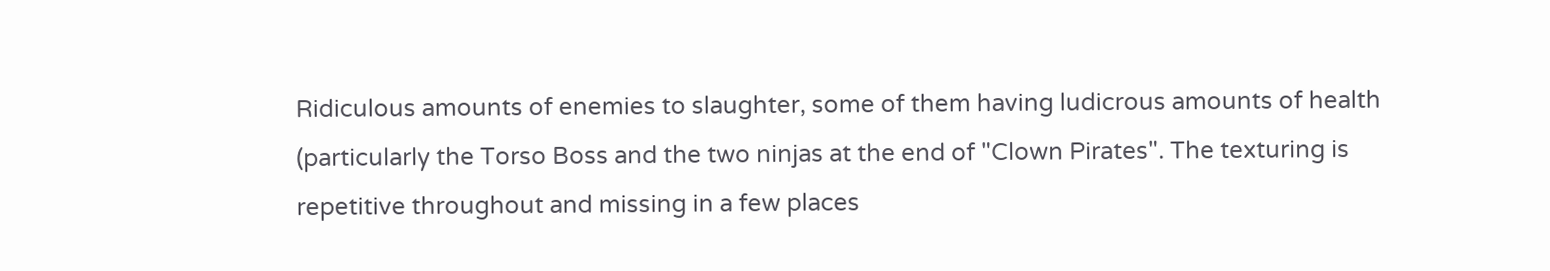Ridiculous amounts of enemies to slaughter, some of them having ludicrous amounts of health (particularly the Torso Boss and the two ninjas at the end of "Clown Pirates". The texturing is repetitive throughout and missing in a few places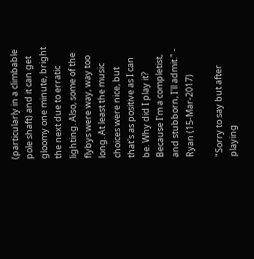(particularly in a climbable pole shaft) and it can get gloomy one minute, bright the next due to erratic lighting. Also, some of the flybys were way, way too long. At least the music choices were nice, but that's as positive as I can be. Why did I play it? Because I'm a completist, and stubborn, I'll admit." - Ryan (15-Mar-2017)

"Sorry to say but after playing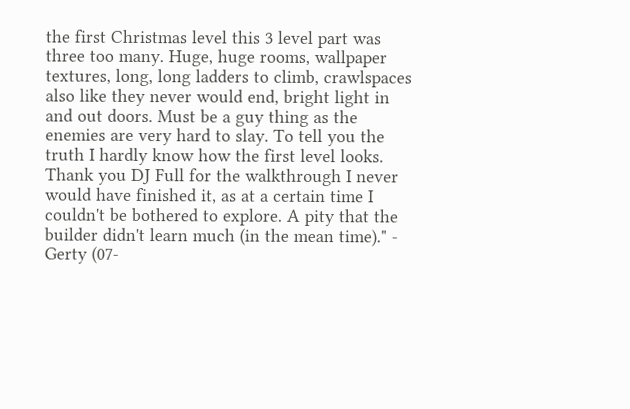the first Christmas level this 3 level part was three too many. Huge, huge rooms, wallpaper textures, long, long ladders to climb, crawlspaces also like they never would end, bright light in and out doors. Must be a guy thing as the enemies are very hard to slay. To tell you the truth I hardly know how the first level looks. Thank you DJ Full for the walkthrough I never would have finished it, as at a certain time I couldn't be bothered to explore. A pity that the builder didn't learn much (in the mean time)." - Gerty (07-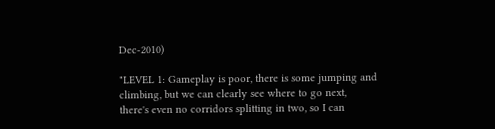Dec-2010)

"LEVEL 1: Gameplay is poor, there is some jumping and climbing, but we can clearly see where to go next, there's even no corridors splitting in two, so I can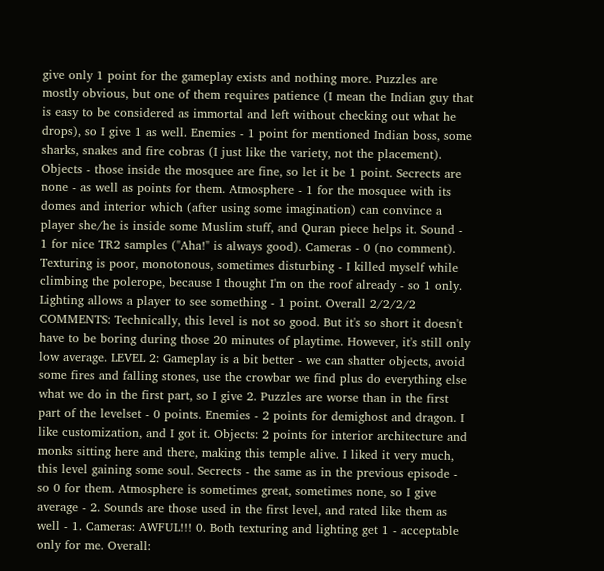give only 1 point for the gameplay exists and nothing more. Puzzles are mostly obvious, but one of them requires patience (I mean the Indian guy that is easy to be considered as immortal and left without checking out what he drops), so I give 1 as well. Enemies - 1 point for mentioned Indian boss, some sharks, snakes and fire cobras (I just like the variety, not the placement). Objects - those inside the mosquee are fine, so let it be 1 point. Secrects are none - as well as points for them. Atmosphere - 1 for the mosquee with its domes and interior which (after using some imagination) can convince a player she/he is inside some Muslim stuff, and Quran piece helps it. Sound - 1 for nice TR2 samples ("Aha!" is always good). Cameras - 0 (no comment). Texturing is poor, monotonous, sometimes disturbing - I killed myself while climbing the polerope, because I thought I'm on the roof already - so 1 only. Lighting allows a player to see something - 1 point. Overall 2/2/2/2 COMMENTS: Technically, this level is not so good. But it's so short it doesn't have to be boring during those 20 minutes of playtime. However, it's still only low average. LEVEL 2: Gameplay is a bit better - we can shatter objects, avoid some fires and falling stones, use the crowbar we find plus do everything else what we do in the first part, so I give 2. Puzzles are worse than in the first part of the levelset - 0 points. Enemies - 2 points for demighost and dragon. I like customization, and I got it. Objects: 2 points for interior architecture and monks sitting here and there, making this temple alive. I liked it very much, this level gaining some soul. Secrects - the same as in the previous episode - so 0 for them. Atmosphere is sometimes great, sometimes none, so I give average - 2. Sounds are those used in the first level, and rated like them as well - 1. Cameras: AWFUL!!! 0. Both texturing and lighting get 1 - acceptable only for me. Overall: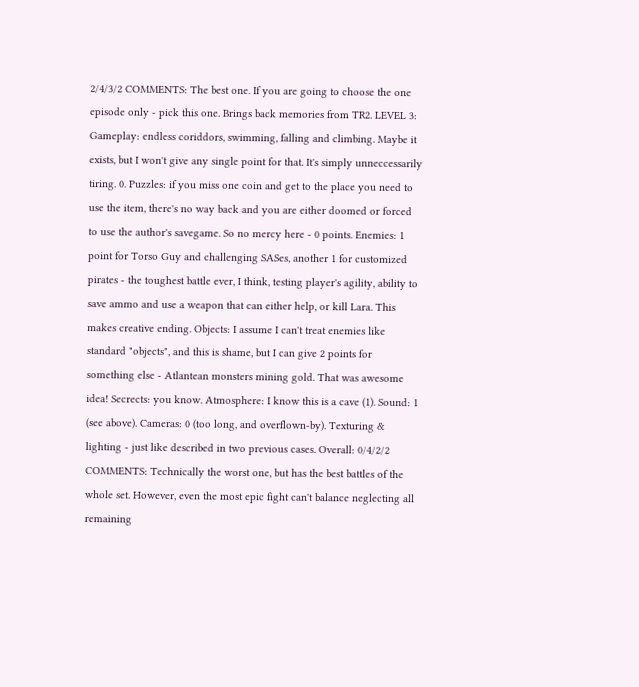2/4/3/2 COMMENTS: The best one. If you are going to choose the one episode only - pick this one. Brings back memories from TR2. LEVEL 3: Gameplay: endless coriddors, swimming, falling and climbing. Maybe it exists, but I won't give any single point for that. It's simply unneccessarily tiring. 0. Puzzles: if you miss one coin and get to the place you need to use the item, there's no way back and you are either doomed or forced to use the author's savegame. So no mercy here - 0 points. Enemies: 1 point for Torso Guy and challenging SASes, another 1 for customized pirates - the toughest battle ever, I think, testing player's agility, ability to save ammo and use a weapon that can either help, or kill Lara. This makes creative ending. Objects: I assume I can't treat enemies like standard "objects", and this is shame, but I can give 2 points for something else - Atlantean monsters mining gold. That was awesome idea! Secrects: you know. Atmosphere: I know this is a cave (1). Sound: 1 (see above). Cameras: 0 (too long, and overflown-by). Texturing & lighting - just like described in two previous cases. Overall: 0/4/2/2 COMMENTS: Technically the worst one, but has the best battles of the whole set. However, even the most epic fight can't balance neglecting all remaining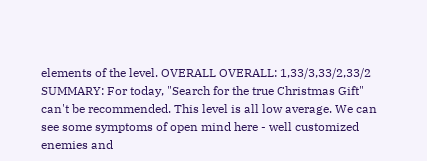elements of the level. OVERALL OVERALL: 1,33/3,33/2,33/2 SUMMARY: For today, "Search for the true Christmas Gift" can't be recommended. This level is all low average. We can see some symptoms of open mind here - well customized enemies and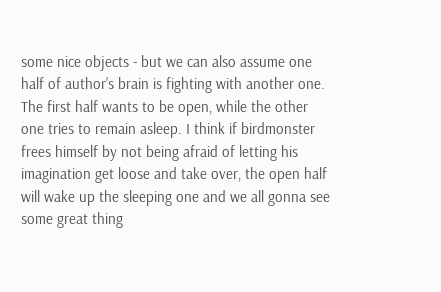some nice objects - but we can also assume one half of author's brain is fighting with another one. The first half wants to be open, while the other one tries to remain asleep. I think if birdmonster frees himself by not being afraid of letting his imagination get loose and take over, the open half will wake up the sleeping one and we all gonna see some great thing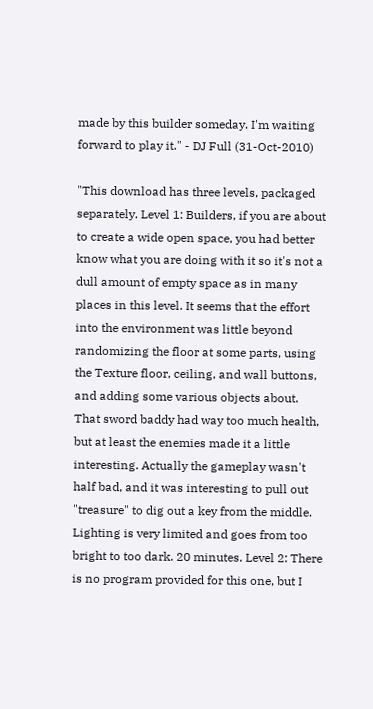made by this builder someday. I'm waiting forward to play it." - DJ Full (31-Oct-2010)

"This download has three levels, packaged separately. Level 1: Builders, if you are about to create a wide open space, you had better know what you are doing with it so it's not a dull amount of empty space as in many places in this level. It seems that the effort into the environment was little beyond randomizing the floor at some parts, using the Texture floor, ceiling, and wall buttons, and adding some various objects about. That sword baddy had way too much health, but at least the enemies made it a little interesting. Actually the gameplay wasn't half bad, and it was interesting to pull out "treasure" to dig out a key from the middle. Lighting is very limited and goes from too bright to too dark. 20 minutes. Level 2: There is no program provided for this one, but I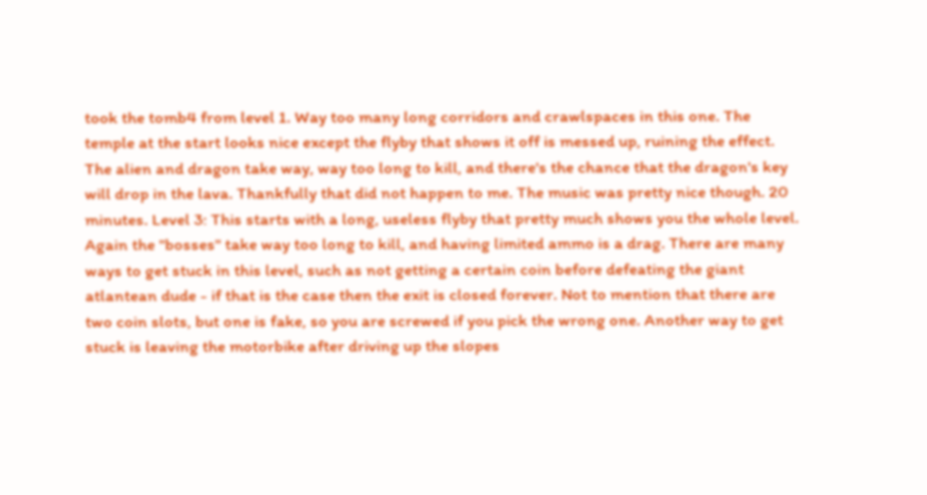took the tomb4 from level 1. Way too many long corridors and crawlspaces in this one. The temple at the start looks nice except the flyby that shows it off is messed up, ruining the effect. The alien and dragon take way, way too long to kill, and there's the chance that the dragon's key will drop in the lava. Thankfully that did not happen to me. The music was pretty nice though. 20 minutes. Level 3: This starts with a long, useless flyby that pretty much shows you the whole level. Again the "bosses" take way too long to kill, and having limited ammo is a drag. There are many ways to get stuck in this level, such as not getting a certain coin before defeating the giant atlantean dude - if that is the case then the exit is closed forever. Not to mention that there are two coin slots, but one is fake, so you are screwed if you pick the wrong one. Another way to get stuck is leaving the motorbike after driving up the slopes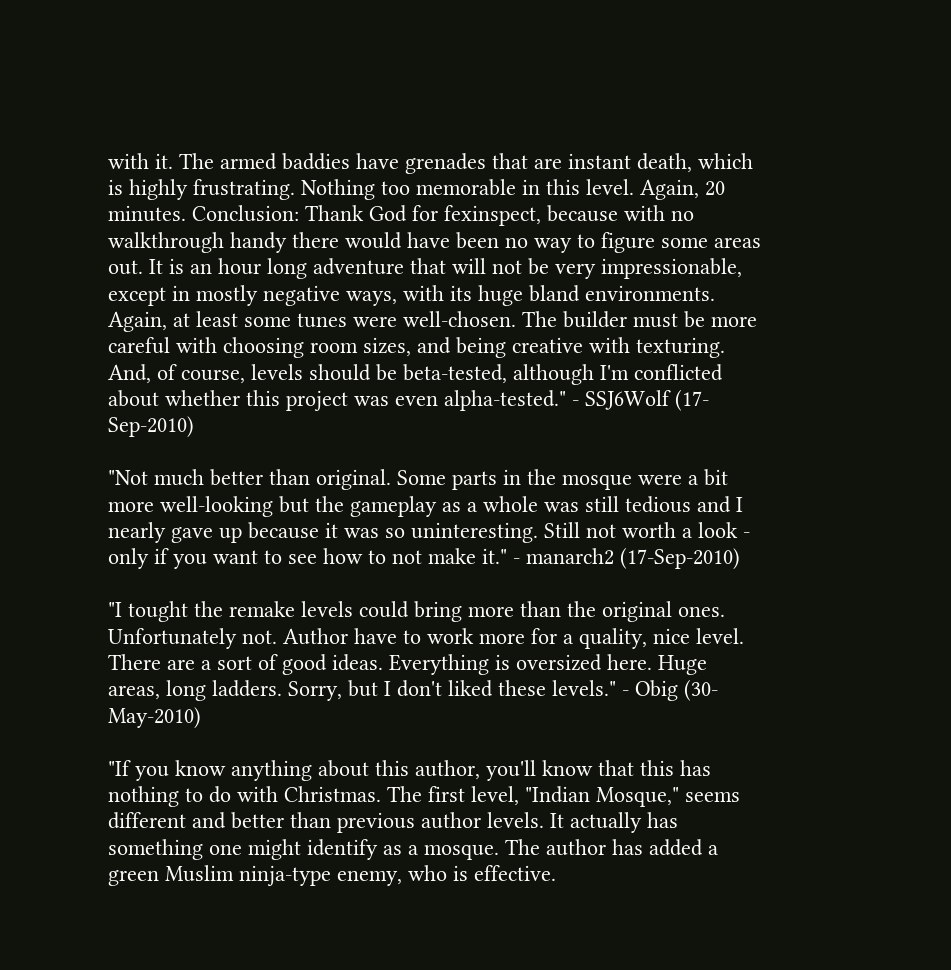with it. The armed baddies have grenades that are instant death, which is highly frustrating. Nothing too memorable in this level. Again, 20 minutes. Conclusion: Thank God for fexinspect, because with no walkthrough handy there would have been no way to figure some areas out. It is an hour long adventure that will not be very impressionable, except in mostly negative ways, with its huge bland environments. Again, at least some tunes were well-chosen. The builder must be more careful with choosing room sizes, and being creative with texturing. And, of course, levels should be beta-tested, although I'm conflicted about whether this project was even alpha-tested." - SSJ6Wolf (17-Sep-2010)

"Not much better than original. Some parts in the mosque were a bit more well-looking but the gameplay as a whole was still tedious and I nearly gave up because it was so uninteresting. Still not worth a look - only if you want to see how to not make it." - manarch2 (17-Sep-2010)

"I tought the remake levels could bring more than the original ones. Unfortunately not. Author have to work more for a quality, nice level. There are a sort of good ideas. Everything is oversized here. Huge areas, long ladders. Sorry, but I don't liked these levels." - Obig (30-May-2010)

"If you know anything about this author, you'll know that this has nothing to do with Christmas. The first level, "Indian Mosque," seems different and better than previous author levels. It actually has something one might identify as a mosque. The author has added a green Muslim ninja-type enemy, who is effective.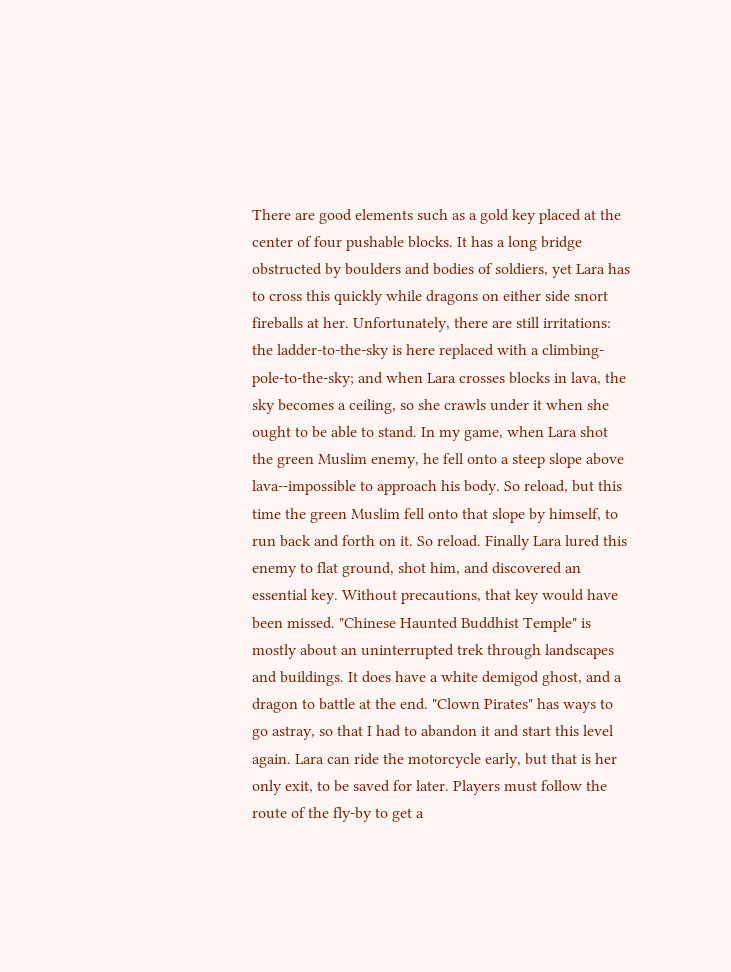There are good elements such as a gold key placed at the center of four pushable blocks. It has a long bridge obstructed by boulders and bodies of soldiers, yet Lara has to cross this quickly while dragons on either side snort fireballs at her. Unfortunately, there are still irritations: the ladder-to-the-sky is here replaced with a climbing-pole-to-the-sky; and when Lara crosses blocks in lava, the sky becomes a ceiling, so she crawls under it when she ought to be able to stand. In my game, when Lara shot the green Muslim enemy, he fell onto a steep slope above lava--impossible to approach his body. So reload, but this time the green Muslim fell onto that slope by himself, to run back and forth on it. So reload. Finally Lara lured this enemy to flat ground, shot him, and discovered an essential key. Without precautions, that key would have been missed. "Chinese Haunted Buddhist Temple" is mostly about an uninterrupted trek through landscapes and buildings. It does have a white demigod ghost, and a dragon to battle at the end. "Clown Pirates" has ways to go astray, so that I had to abandon it and start this level again. Lara can ride the motorcycle early, but that is her only exit, to be saved for later. Players must follow the route of the fly-by to get a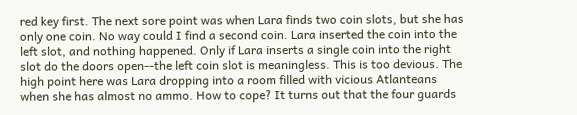red key first. The next sore point was when Lara finds two coin slots, but she has only one coin. No way could I find a second coin. Lara inserted the coin into the left slot, and nothing happened. Only if Lara inserts a single coin into the right slot do the doors open--the left coin slot is meaningless. This is too devious. The high point here was Lara dropping into a room filled with vicious Atlanteans when she has almost no ammo. How to cope? It turns out that the four guards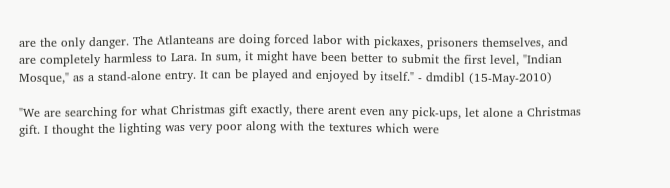are the only danger. The Atlanteans are doing forced labor with pickaxes, prisoners themselves, and are completely harmless to Lara. In sum, it might have been better to submit the first level, "Indian Mosque," as a stand-alone entry. It can be played and enjoyed by itself." - dmdibl (15-May-2010)

"We are searching for what Christmas gift exactly, there arent even any pick-ups, let alone a Christmas gift. I thought the lighting was very poor along with the textures which were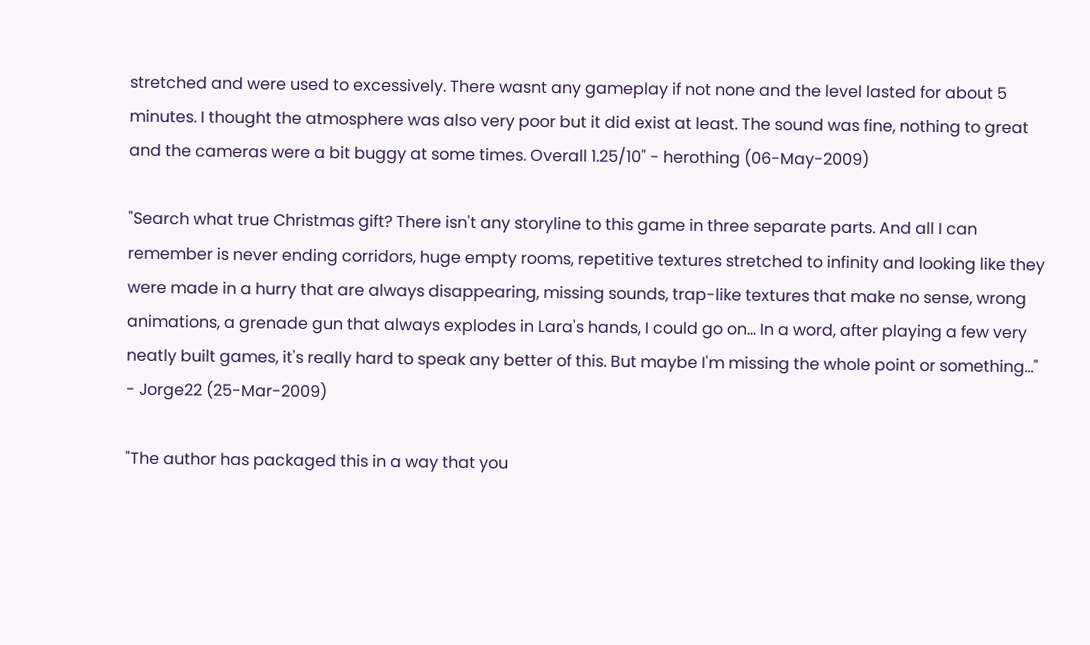stretched and were used to excessively. There wasnt any gameplay if not none and the level lasted for about 5 minutes. I thought the atmosphere was also very poor but it did exist at least. The sound was fine, nothing to great and the cameras were a bit buggy at some times. Overall 1.25/10" - herothing (06-May-2009)

"Search what true Christmas gift? There isn't any storyline to this game in three separate parts. And all I can remember is never ending corridors, huge empty rooms, repetitive textures stretched to infinity and looking like they were made in a hurry that are always disappearing, missing sounds, trap-like textures that make no sense, wrong animations, a grenade gun that always explodes in Lara's hands, I could go on... In a word, after playing a few very neatly built games, it's really hard to speak any better of this. But maybe I'm missing the whole point or something..." - Jorge22 (25-Mar-2009)

"The author has packaged this in a way that you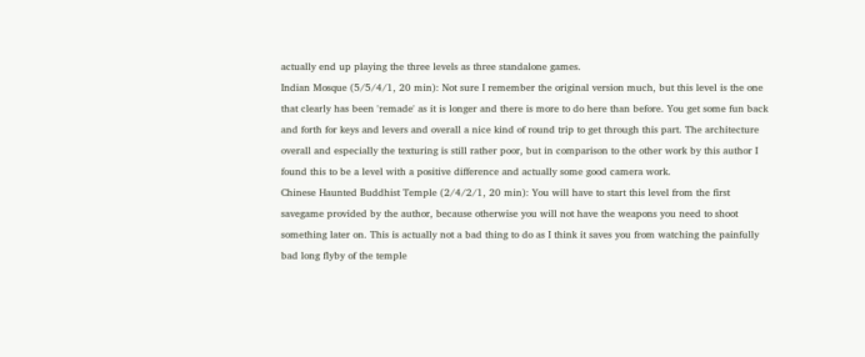actually end up playing the three levels as three standalone games.
Indian Mosque (5/5/4/1, 20 min): Not sure I remember the original version much, but this level is the one that clearly has been 'remade' as it is longer and there is more to do here than before. You get some fun back and forth for keys and levers and overall a nice kind of round trip to get through this part. The architecture overall and especially the texturing is still rather poor, but in comparison to the other work by this author I found this to be a level with a positive difference and actually some good camera work.
Chinese Haunted Buddhist Temple (2/4/2/1, 20 min): You will have to start this level from the first savegame provided by the author, because otherwise you will not have the weapons you need to shoot something later on. This is actually not a bad thing to do as I think it saves you from watching the painfully bad long flyby of the temple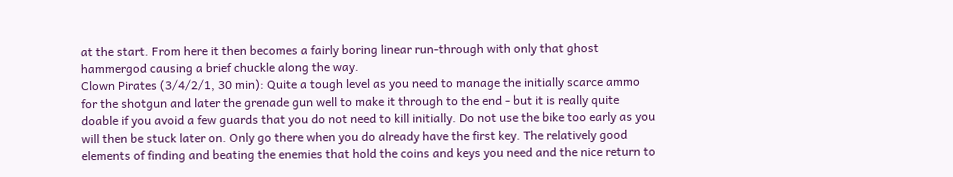at the start. From here it then becomes a fairly boring linear run-through with only that ghost hammergod causing a brief chuckle along the way.
Clown Pirates (3/4/2/1, 30 min): Quite a tough level as you need to manage the initially scarce ammo for the shotgun and later the grenade gun well to make it through to the end - but it is really quite doable if you avoid a few guards that you do not need to kill initially. Do not use the bike too early as you will then be stuck later on. Only go there when you do already have the first key. The relatively good elements of finding and beating the enemies that hold the coins and keys you need and the nice return to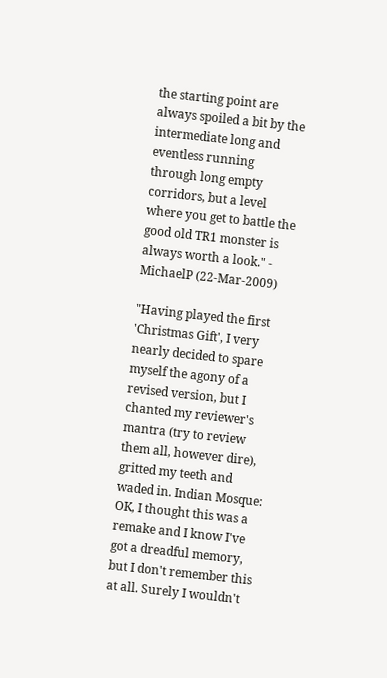the starting point are always spoiled a bit by the intermediate long and eventless running through long empty corridors, but a level where you get to battle the good old TR1 monster is always worth a look." - MichaelP (22-Mar-2009)

"Having played the first 'Christmas Gift', I very nearly decided to spare myself the agony of a revised version, but I chanted my reviewer's mantra (try to review them all, however dire), gritted my teeth and waded in. Indian Mosque: OK, I thought this was a remake and I know I've got a dreadful memory, but I don't remember this at all. Surely I wouldn't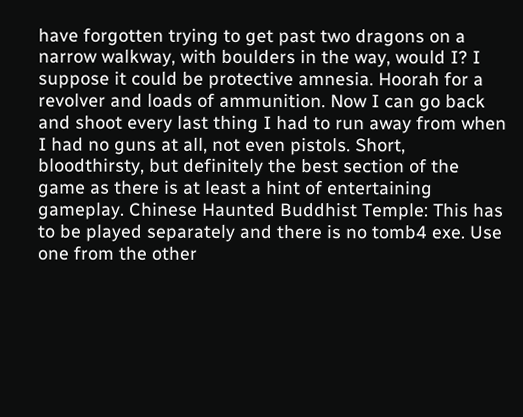have forgotten trying to get past two dragons on a narrow walkway, with boulders in the way, would I? I suppose it could be protective amnesia. Hoorah for a revolver and loads of ammunition. Now I can go back and shoot every last thing I had to run away from when I had no guns at all, not even pistols. Short, bloodthirsty, but definitely the best section of the game as there is at least a hint of entertaining gameplay. Chinese Haunted Buddhist Temple: This has to be played separately and there is no tomb4 exe. Use one from the other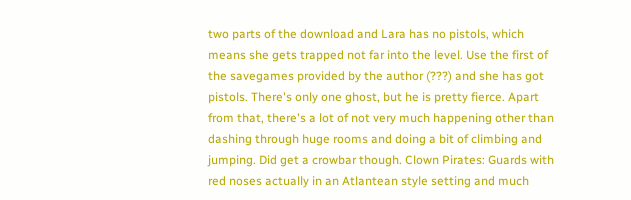two parts of the download and Lara has no pistols, which means she gets trapped not far into the level. Use the first of the savegames provided by the author (???) and she has got pistols. There's only one ghost, but he is pretty fierce. Apart from that, there's a lot of not very much happening other than dashing through huge rooms and doing a bit of climbing and jumping. Did get a crowbar though. Clown Pirates: Guards with red noses actually in an Atlantean style setting and much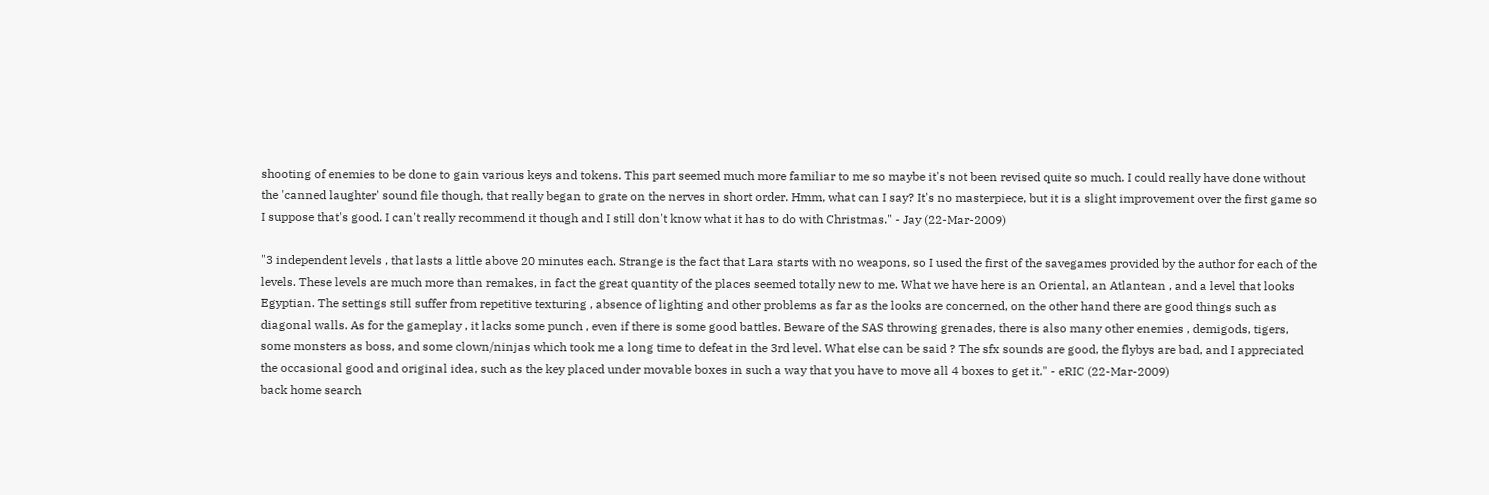shooting of enemies to be done to gain various keys and tokens. This part seemed much more familiar to me so maybe it's not been revised quite so much. I could really have done without the 'canned laughter' sound file though, that really began to grate on the nerves in short order. Hmm, what can I say? It's no masterpiece, but it is a slight improvement over the first game so I suppose that's good. I can't really recommend it though and I still don't know what it has to do with Christmas." - Jay (22-Mar-2009)

"3 independent levels , that lasts a little above 20 minutes each. Strange is the fact that Lara starts with no weapons, so I used the first of the savegames provided by the author for each of the levels. These levels are much more than remakes, in fact the great quantity of the places seemed totally new to me. What we have here is an Oriental, an Atlantean , and a level that looks Egyptian. The settings still suffer from repetitive texturing , absence of lighting and other problems as far as the looks are concerned, on the other hand there are good things such as diagonal walls. As for the gameplay , it lacks some punch , even if there is some good battles. Beware of the SAS throwing grenades, there is also many other enemies , demigods, tigers, some monsters as boss, and some clown/ninjas which took me a long time to defeat in the 3rd level. What else can be said ? The sfx sounds are good, the flybys are bad, and I appreciated the occasional good and original idea, such as the key placed under movable boxes in such a way that you have to move all 4 boxes to get it." - eRIC (22-Mar-2009)
back home search